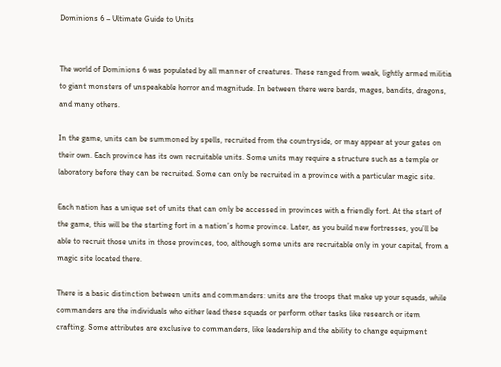Dominions 6 – Ultimate Guide to Units


The world of Dominions 6 was populated by all manner of creatures. These ranged from weak, lightly armed militia to giant monsters of unspeakable horror and magnitude. In between there were bards, mages, bandits, dragons, and many others.

In the game, units can be summoned by spells, recruited from the countryside, or may appear at your gates on their own. Each province has its own recruitable units. Some units may require a structure such as a temple or laboratory before they can be recruited. Some can only be recruited in a province with a particular magic site.

Each nation has a unique set of units that can only be accessed in provinces with a friendly fort. At the start of the game, this will be the starting fort in a nation’s home province. Later, as you build new fortresses, you’ll be able to recruit those units in those provinces, too, although some units are recruitable only in your capital, from a magic site located there.

There is a basic distinction between units and commanders: units are the troops that make up your squads, while commanders are the individuals who either lead these squads or perform other tasks like research or item crafting. Some attributes are exclusive to commanders, like leadership and the ability to change equipment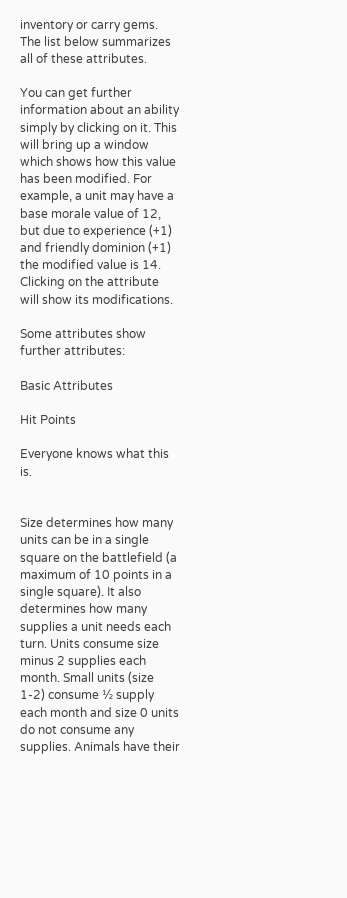inventory or carry gems. The list below summarizes all of these attributes.

You can get further information about an ability simply by clicking on it. This will bring up a window which shows how this value has been modified. For example, a unit may have a base morale value of 12, but due to experience (+1) and friendly dominion (+1) the modified value is 14. Clicking on the attribute will show its modifications.

Some attributes show further attributes:

Basic Attributes

Hit Points

Everyone knows what this is.


Size determines how many units can be in a single square on the battlefield (a maximum of 10 points in a single square). It also determines how many supplies a unit needs each turn. Units consume size minus 2 supplies each month. Small units (size 1-2) consume ½ supply each month and size 0 units do not consume any supplies. Animals have their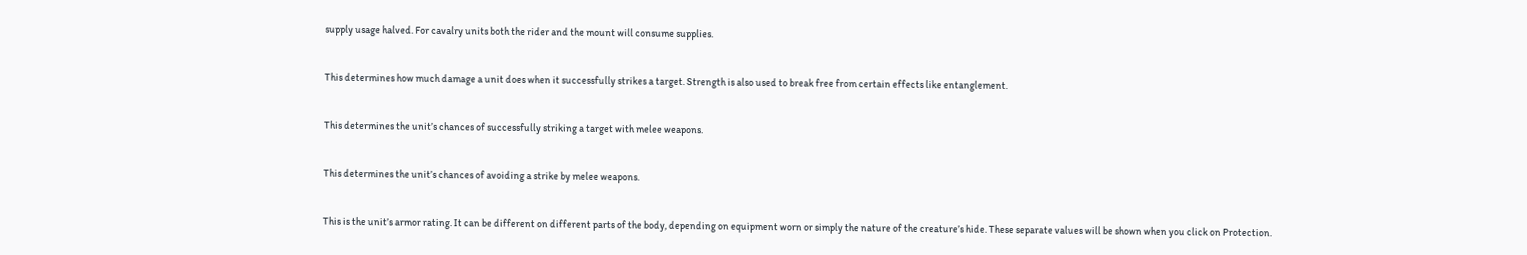supply usage halved. For cavalry units both the rider and the mount will consume supplies.


This determines how much damage a unit does when it successfully strikes a target. Strength is also used to break free from certain effects like entanglement.


This determines the unit’s chances of successfully striking a target with melee weapons.


This determines the unit’s chances of avoiding a strike by melee weapons.


This is the unit’s armor rating. It can be different on different parts of the body, depending on equipment worn or simply the nature of the creature’s hide. These separate values will be shown when you click on Protection.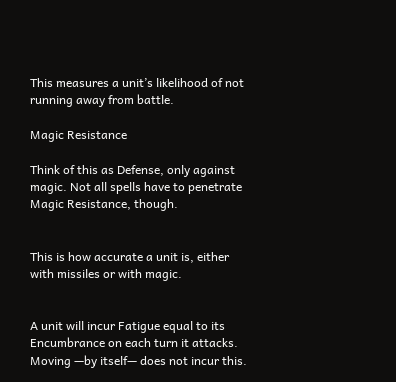This measures a unit’s likelihood of not running away from battle.

Magic Resistance

Think of this as Defense, only against magic. Not all spells have to penetrate Magic Resistance, though.


This is how accurate a unit is, either with missiles or with magic.


A unit will incur Fatigue equal to its Encumbrance on each turn it attacks. Moving —by itself— does not incur this.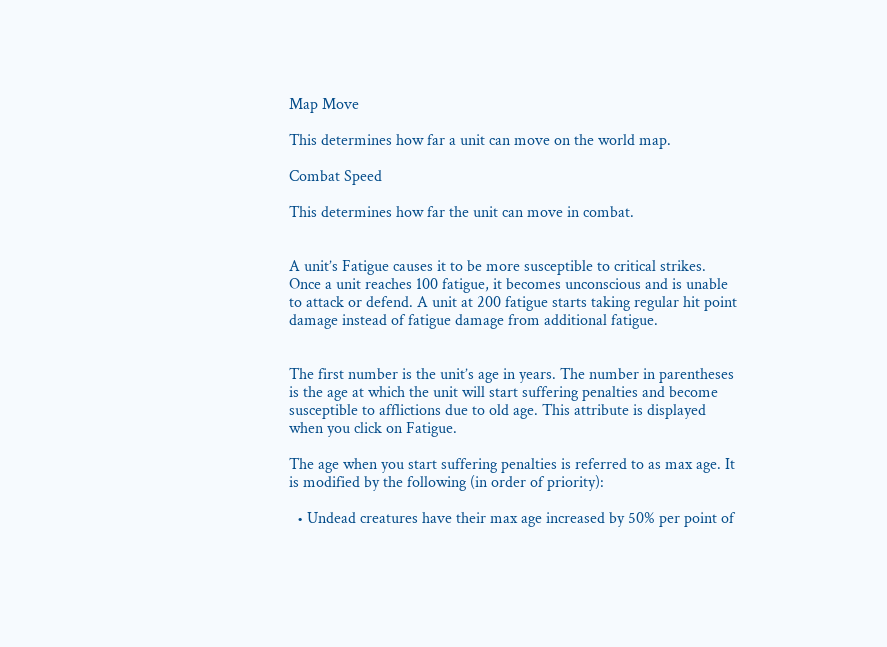Map Move

This determines how far a unit can move on the world map.

Combat Speed

This determines how far the unit can move in combat.


A unit’s Fatigue causes it to be more susceptible to critical strikes. Once a unit reaches 100 fatigue, it becomes unconscious and is unable to attack or defend. A unit at 200 fatigue starts taking regular hit point damage instead of fatigue damage from additional fatigue.


The first number is the unit’s age in years. The number in parentheses is the age at which the unit will start suffering penalties and become susceptible to afflictions due to old age. This attribute is displayed when you click on Fatigue.

The age when you start suffering penalties is referred to as max age. It is modified by the following (in order of priority):

  • Undead creatures have their max age increased by 50% per point of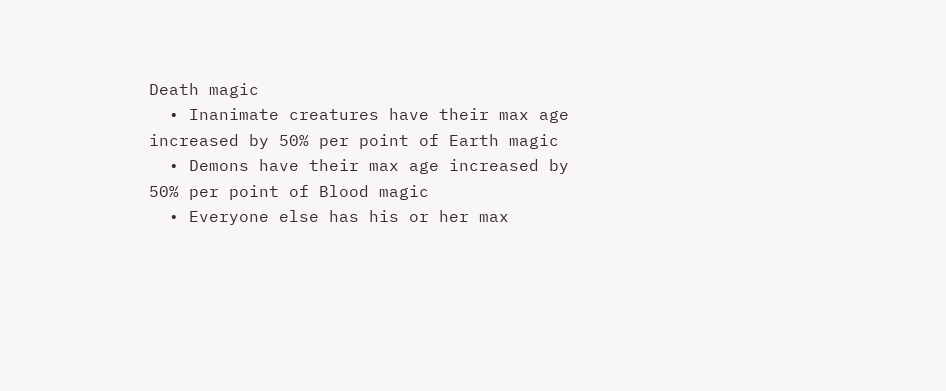Death magic
  • Inanimate creatures have their max age increased by 50% per point of Earth magic
  • Demons have their max age increased by 50% per point of Blood magic
  • Everyone else has his or her max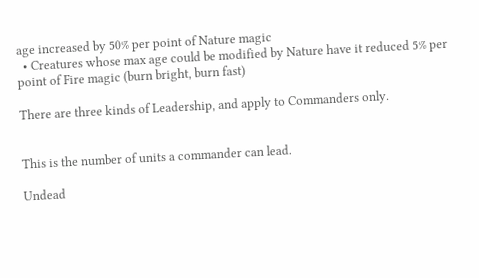age increased by 50% per point of Nature magic
  • Creatures whose max age could be modified by Nature have it reduced 5% per point of Fire magic (burn bright, burn fast)

There are three kinds of Leadership, and apply to Commanders only.


This is the number of units a commander can lead.

Undead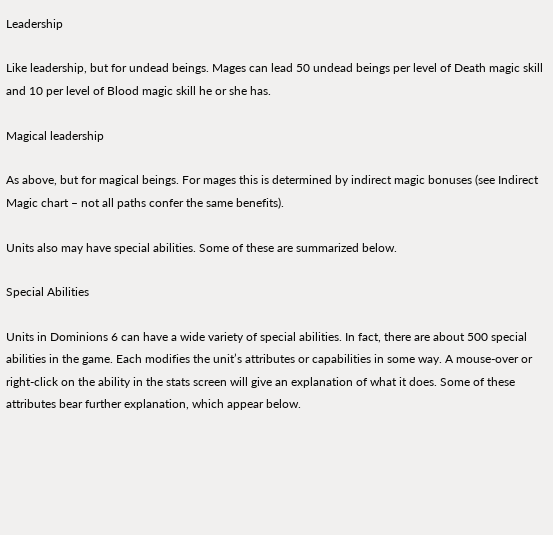Leadership

Like leadership, but for undead beings. Mages can lead 50 undead beings per level of Death magic skill and 10 per level of Blood magic skill he or she has.

Magical leadership

As above, but for magical beings. For mages this is determined by indirect magic bonuses (see Indirect Magic chart – not all paths confer the same benefits).

Units also may have special abilities. Some of these are summarized below.

Special Abilities

Units in Dominions 6 can have a wide variety of special abilities. In fact, there are about 500 special abilities in the game. Each modifies the unit’s attributes or capabilities in some way. A mouse-over or right-click on the ability in the stats screen will give an explanation of what it does. Some of these attributes bear further explanation, which appear below.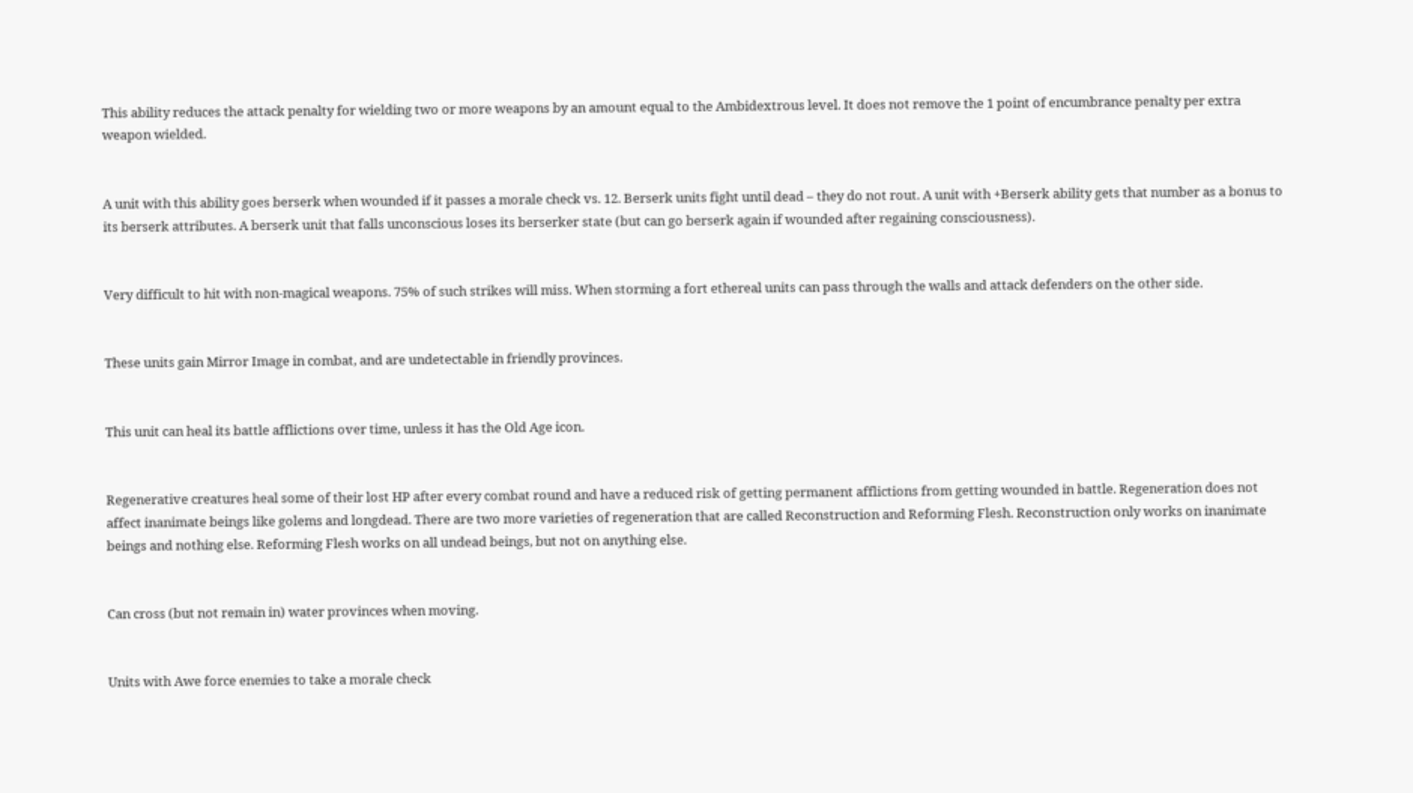This ability reduces the attack penalty for wielding two or more weapons by an amount equal to the Ambidextrous level. It does not remove the 1 point of encumbrance penalty per extra weapon wielded.


A unit with this ability goes berserk when wounded if it passes a morale check vs. 12. Berserk units fight until dead – they do not rout. A unit with +Berserk ability gets that number as a bonus to its berserk attributes. A berserk unit that falls unconscious loses its berserker state (but can go berserk again if wounded after regaining consciousness).


Very difficult to hit with non-magical weapons. 75% of such strikes will miss. When storming a fort ethereal units can pass through the walls and attack defenders on the other side.


These units gain Mirror Image in combat, and are undetectable in friendly provinces.


This unit can heal its battle afflictions over time, unless it has the Old Age icon.


Regenerative creatures heal some of their lost HP after every combat round and have a reduced risk of getting permanent afflictions from getting wounded in battle. Regeneration does not affect inanimate beings like golems and longdead. There are two more varieties of regeneration that are called Reconstruction and Reforming Flesh. Reconstruction only works on inanimate beings and nothing else. Reforming Flesh works on all undead beings, but not on anything else.


Can cross (but not remain in) water provinces when moving.


Units with Awe force enemies to take a morale check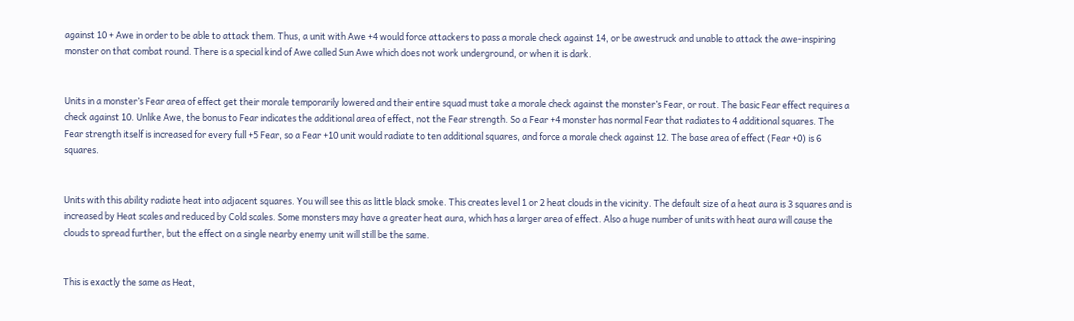against 10 + Awe in order to be able to attack them. Thus, a unit with Awe +4 would force attackers to pass a morale check against 14, or be awestruck and unable to attack the awe-inspiring monster on that combat round. There is a special kind of Awe called Sun Awe which does not work underground, or when it is dark.


Units in a monster’s Fear area of effect get their morale temporarily lowered and their entire squad must take a morale check against the monster’s Fear, or rout. The basic Fear effect requires a check against 10. Unlike Awe, the bonus to Fear indicates the additional area of effect, not the Fear strength. So a Fear +4 monster has normal Fear that radiates to 4 additional squares. The Fear strength itself is increased for every full +5 Fear, so a Fear +10 unit would radiate to ten additional squares, and force a morale check against 12. The base area of effect (Fear +0) is 6 squares.


Units with this ability radiate heat into adjacent squares. You will see this as little black smoke. This creates level 1 or 2 heat clouds in the vicinity. The default size of a heat aura is 3 squares and is increased by Heat scales and reduced by Cold scales. Some monsters may have a greater heat aura, which has a larger area of effect. Also a huge number of units with heat aura will cause the clouds to spread further, but the effect on a single nearby enemy unit will still be the same.


This is exactly the same as Heat,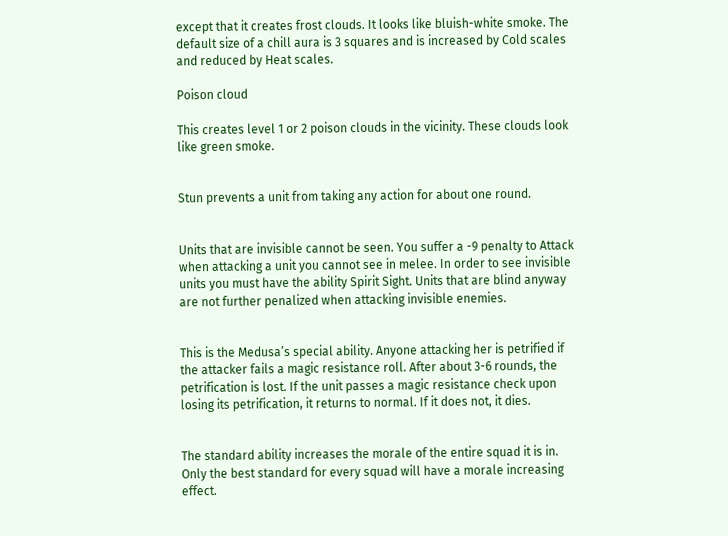except that it creates frost clouds. It looks like bluish-white smoke. The default size of a chill aura is 3 squares and is increased by Cold scales and reduced by Heat scales.

Poison cloud

This creates level 1 or 2 poison clouds in the vicinity. These clouds look like green smoke.


Stun prevents a unit from taking any action for about one round.


Units that are invisible cannot be seen. You suffer a -9 penalty to Attack when attacking a unit you cannot see in melee. In order to see invisible units you must have the ability Spirit Sight. Units that are blind anyway are not further penalized when attacking invisible enemies.


This is the Medusa’s special ability. Anyone attacking her is petrified if the attacker fails a magic resistance roll. After about 3-6 rounds, the petrification is lost. If the unit passes a magic resistance check upon losing its petrification, it returns to normal. If it does not, it dies.


The standard ability increases the morale of the entire squad it is in. Only the best standard for every squad will have a morale increasing effect.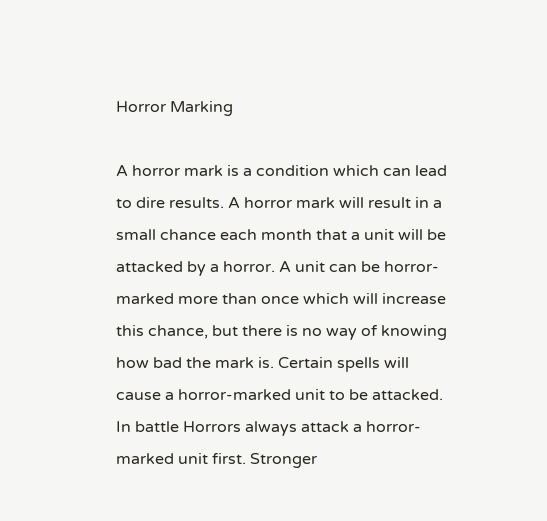Horror Marking

A horror mark is a condition which can lead to dire results. A horror mark will result in a small chance each month that a unit will be attacked by a horror. A unit can be horror-marked more than once which will increase this chance, but there is no way of knowing how bad the mark is. Certain spells will cause a horror-marked unit to be attacked. In battle Horrors always attack a horror-marked unit first. Stronger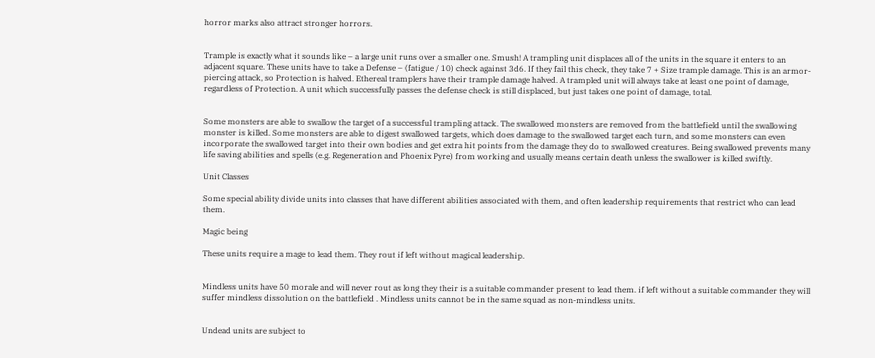horror marks also attract stronger horrors.


Trample is exactly what it sounds like – a large unit runs over a smaller one. Smush! A trampling unit displaces all of the units in the square it enters to an adjacent square. These units have to take a Defense – (fatigue / 10) check against 3d6. If they fail this check, they take 7 + Size trample damage. This is an armor-piercing attack, so Protection is halved. Ethereal tramplers have their trample damage halved. A trampled unit will always take at least one point of damage, regardless of Protection. A unit which successfully passes the defense check is still displaced, but just takes one point of damage, total.


Some monsters are able to swallow the target of a successful trampling attack. The swallowed monsters are removed from the battlefield until the swallowing monster is killed. Some monsters are able to digest swallowed targets, which does damage to the swallowed target each turn, and some monsters can even incorporate the swallowed target into their own bodies and get extra hit points from the damage they do to swallowed creatures. Being swallowed prevents many life saving abilities and spells (e.g. Regeneration and Phoenix Pyre) from working and usually means certain death unless the swallower is killed swiftly.

Unit Classes

Some special ability divide units into classes that have different abilities associated with them, and often leadership requirements that restrict who can lead them.

Magic being

These units require a mage to lead them. They rout if left without magical leadership.


Mindless units have 50 morale and will never rout as long they their is a suitable commander present to lead them. if left without a suitable commander they will suffer mindless dissolution on the battlefield . Mindless units cannot be in the same squad as non-mindless units.


Undead units are subject to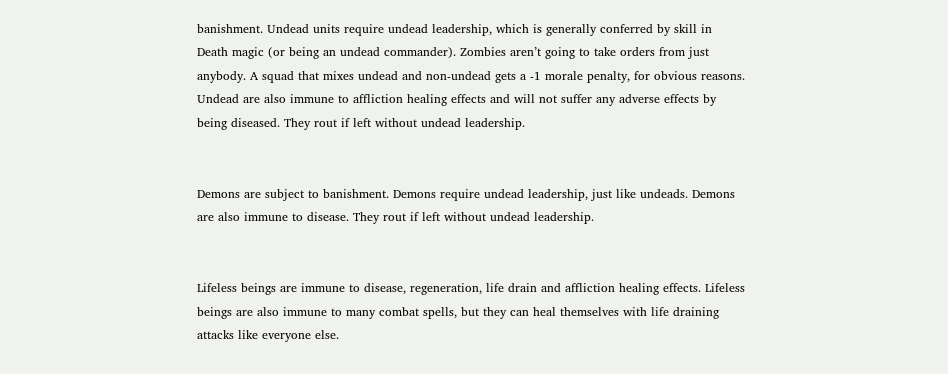banishment. Undead units require undead leadership, which is generally conferred by skill in Death magic (or being an undead commander). Zombies aren’t going to take orders from just anybody. A squad that mixes undead and non-undead gets a -1 morale penalty, for obvious reasons. Undead are also immune to affliction healing effects and will not suffer any adverse effects by being diseased. They rout if left without undead leadership.


Demons are subject to banishment. Demons require undead leadership, just like undeads. Demons are also immune to disease. They rout if left without undead leadership.


Lifeless beings are immune to disease, regeneration, life drain and affliction healing effects. Lifeless beings are also immune to many combat spells, but they can heal themselves with life draining attacks like everyone else.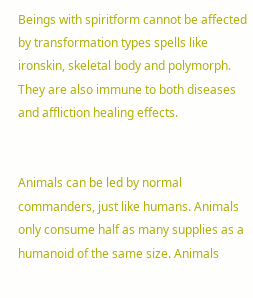Beings with spiritform cannot be affected by transformation types spells like ironskin, skeletal body and polymorph. They are also immune to both diseases and affliction healing effects.


Animals can be led by normal commanders, just like humans. Animals only consume half as many supplies as a humanoid of the same size. Animals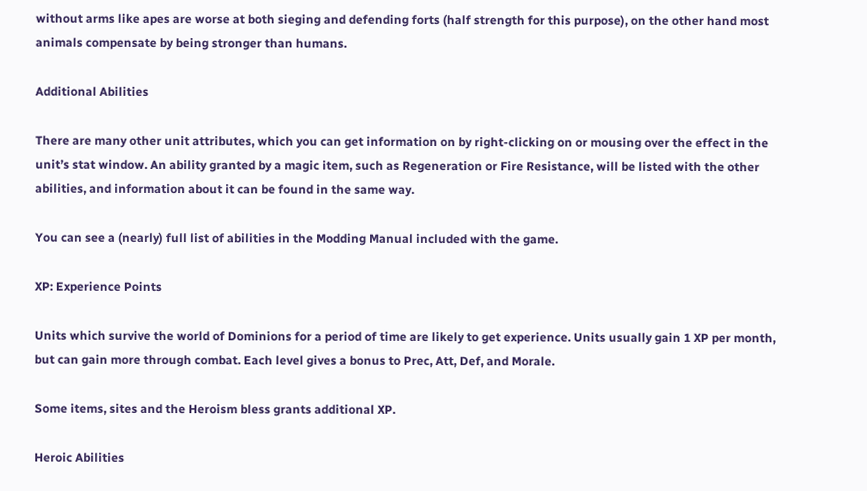without arms like apes are worse at both sieging and defending forts (half strength for this purpose), on the other hand most animals compensate by being stronger than humans.

Additional Abilities

There are many other unit attributes, which you can get information on by right-clicking on or mousing over the effect in the unit’s stat window. An ability granted by a magic item, such as Regeneration or Fire Resistance, will be listed with the other abilities, and information about it can be found in the same way.

You can see a (nearly) full list of abilities in the Modding Manual included with the game.

XP: Experience Points

Units which survive the world of Dominions for a period of time are likely to get experience. Units usually gain 1 XP per month, but can gain more through combat. Each level gives a bonus to Prec, Att, Def, and Morale.

Some items, sites and the Heroism bless grants additional XP.

Heroic Abilities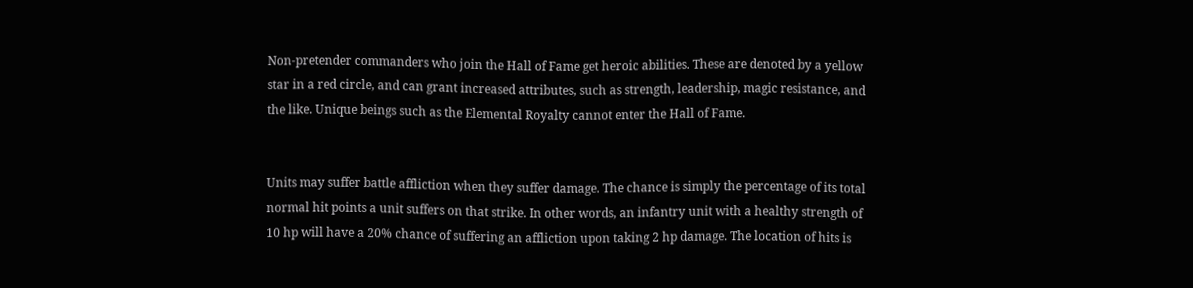Non-pretender commanders who join the Hall of Fame get heroic abilities. These are denoted by a yellow star in a red circle, and can grant increased attributes, such as strength, leadership, magic resistance, and the like. Unique beings such as the Elemental Royalty cannot enter the Hall of Fame.


Units may suffer battle affliction when they suffer damage. The chance is simply the percentage of its total normal hit points a unit suffers on that strike. In other words, an infantry unit with a healthy strength of 10 hp will have a 20% chance of suffering an affliction upon taking 2 hp damage. The location of hits is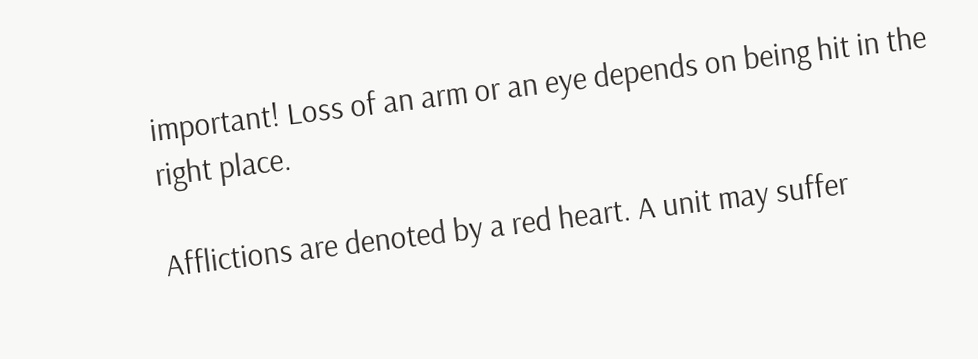important! Loss of an arm or an eye depends on being hit in the right place.

Afflictions are denoted by a red heart. A unit may suffer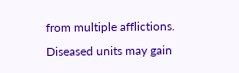from multiple afflictions. Diseased units may gain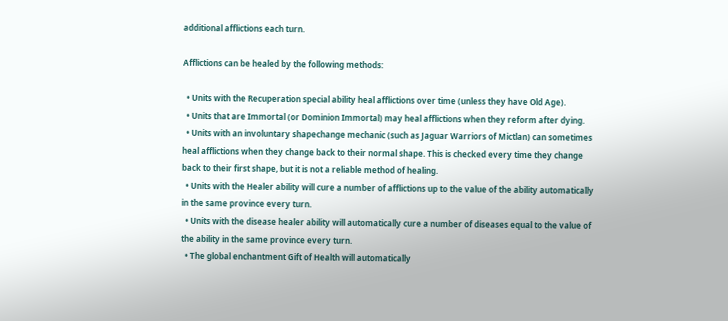additional afflictions each turn.

Afflictions can be healed by the following methods:

  • Units with the Recuperation special ability heal afflictions over time (unless they have Old Age).
  • Units that are Immortal (or Dominion Immortal) may heal afflictions when they reform after dying.
  • Units with an involuntary shapechange mechanic (such as Jaguar Warriors of Mictlan) can sometimes heal afflictions when they change back to their normal shape. This is checked every time they change back to their first shape, but it is not a reliable method of healing.
  • Units with the Healer ability will cure a number of afflictions up to the value of the ability automatically in the same province every turn.
  • Units with the disease healer ability will automatically cure a number of diseases equal to the value of the ability in the same province every turn.
  • The global enchantment Gift of Health will automatically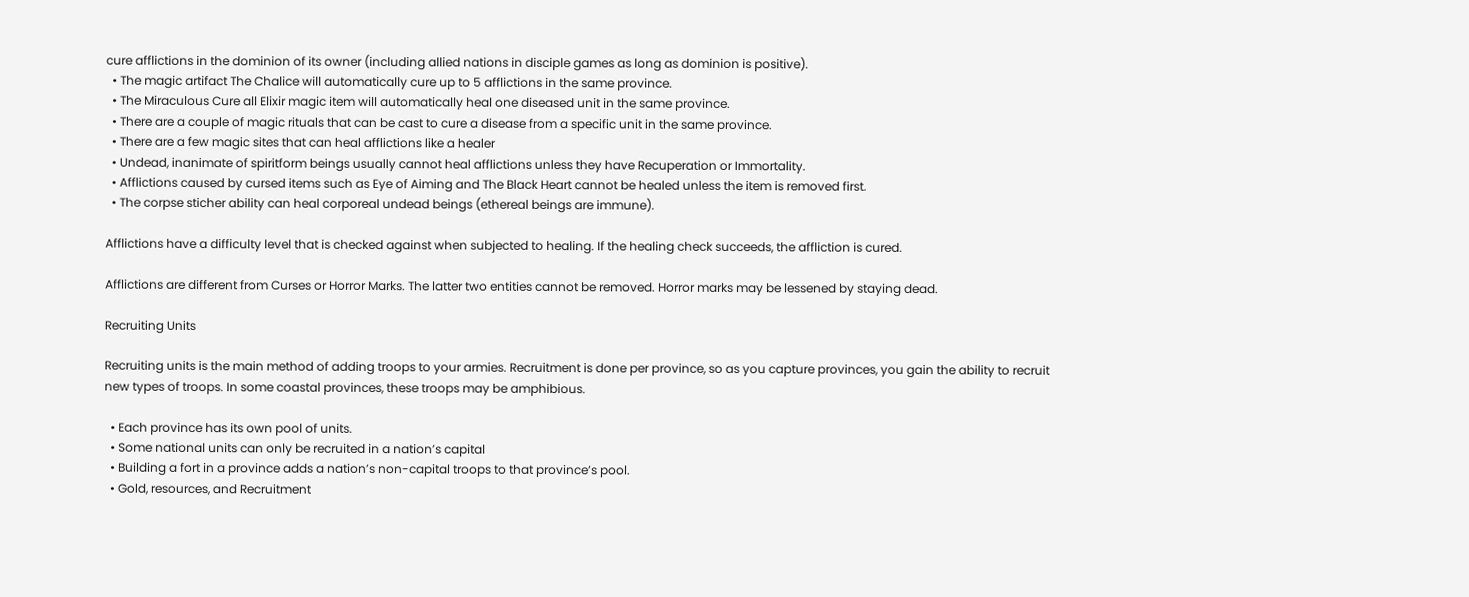cure afflictions in the dominion of its owner (including allied nations in disciple games as long as dominion is positive).
  • The magic artifact The Chalice will automatically cure up to 5 afflictions in the same province.
  • The Miraculous Cure all Elixir magic item will automatically heal one diseased unit in the same province.
  • There are a couple of magic rituals that can be cast to cure a disease from a specific unit in the same province.
  • There are a few magic sites that can heal afflictions like a healer
  • Undead, inanimate of spiritform beings usually cannot heal afflictions unless they have Recuperation or Immortality.
  • Afflictions caused by cursed items such as Eye of Aiming and The Black Heart cannot be healed unless the item is removed first.
  • The corpse sticher ability can heal corporeal undead beings (ethereal beings are immune).

Afflictions have a difficulty level that is checked against when subjected to healing. If the healing check succeeds, the affliction is cured.

Afflictions are different from Curses or Horror Marks. The latter two entities cannot be removed. Horror marks may be lessened by staying dead.

Recruiting Units

Recruiting units is the main method of adding troops to your armies. Recruitment is done per province, so as you capture provinces, you gain the ability to recruit new types of troops. In some coastal provinces, these troops may be amphibious.

  • Each province has its own pool of units.
  • Some national units can only be recruited in a nation’s capital
  • Building a fort in a province adds a nation’s non-capital troops to that province’s pool.
  • Gold, resources, and Recruitment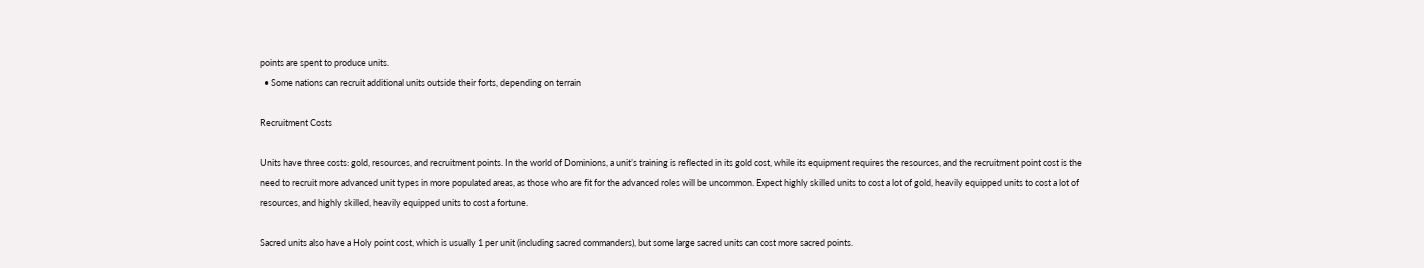points are spent to produce units.
  • Some nations can recruit additional units outside their forts, depending on terrain

Recruitment Costs

Units have three costs: gold, resources, and recruitment points. In the world of Dominions, a unit’s training is reflected in its gold cost, while its equipment requires the resources, and the recruitment point cost is the need to recruit more advanced unit types in more populated areas, as those who are fit for the advanced roles will be uncommon. Expect highly skilled units to cost a lot of gold, heavily equipped units to cost a lot of resources, and highly skilled, heavily equipped units to cost a fortune.

Sacred units also have a Holy point cost, which is usually 1 per unit (including sacred commanders), but some large sacred units can cost more sacred points.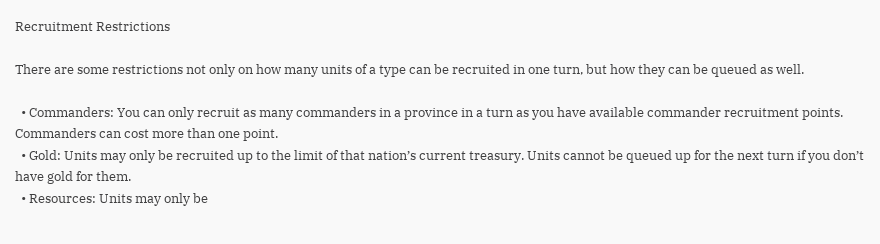Recruitment Restrictions

There are some restrictions not only on how many units of a type can be recruited in one turn, but how they can be queued as well.

  • Commanders: You can only recruit as many commanders in a province in a turn as you have available commander recruitment points. Commanders can cost more than one point.
  • Gold: Units may only be recruited up to the limit of that nation’s current treasury. Units cannot be queued up for the next turn if you don’t have gold for them.
  • Resources: Units may only be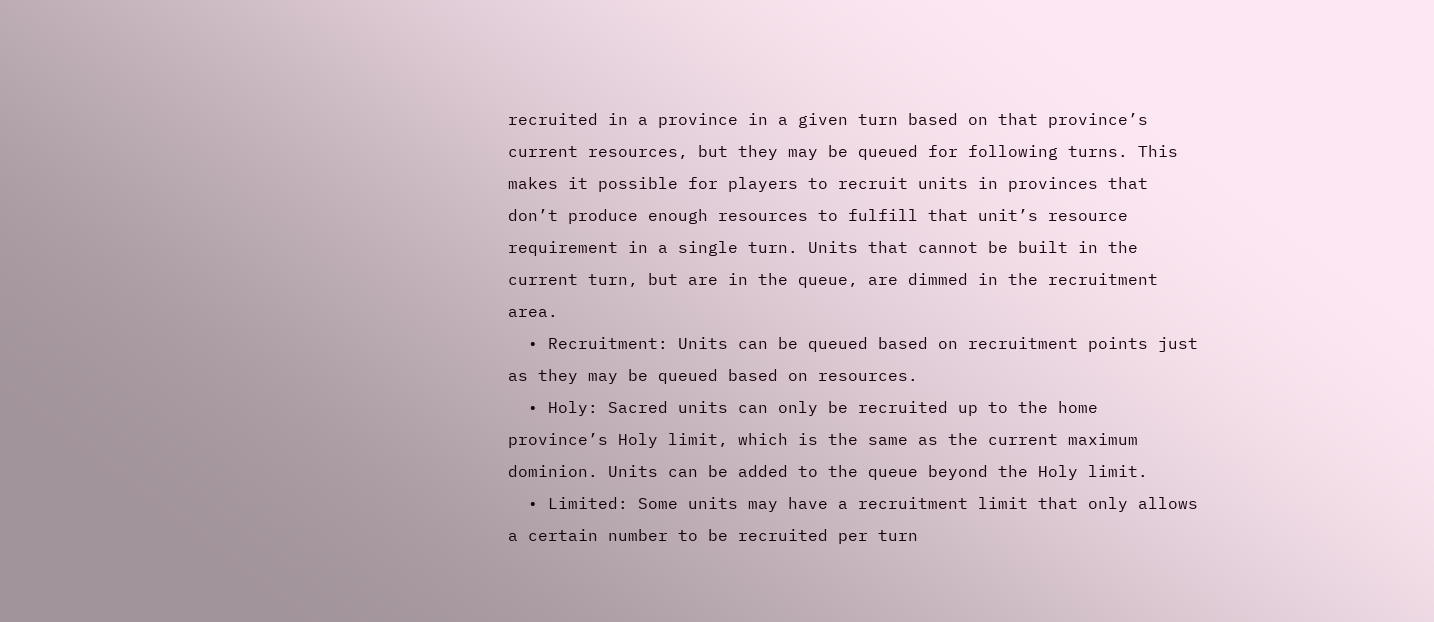recruited in a province in a given turn based on that province’s current resources, but they may be queued for following turns. This makes it possible for players to recruit units in provinces that don’t produce enough resources to fulfill that unit’s resource requirement in a single turn. Units that cannot be built in the current turn, but are in the queue, are dimmed in the recruitment area.
  • Recruitment: Units can be queued based on recruitment points just as they may be queued based on resources.
  • Holy: Sacred units can only be recruited up to the home province’s Holy limit, which is the same as the current maximum dominion. Units can be added to the queue beyond the Holy limit.
  • Limited: Some units may have a recruitment limit that only allows a certain number to be recruited per turn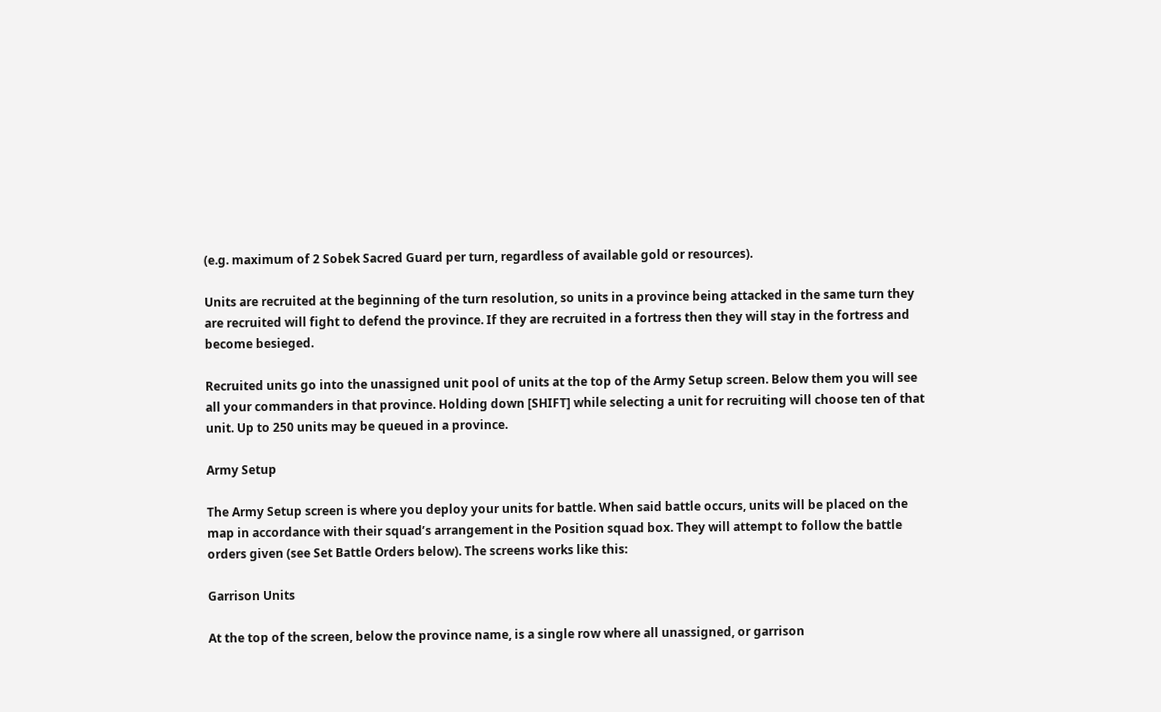(e.g. maximum of 2 Sobek Sacred Guard per turn, regardless of available gold or resources).

Units are recruited at the beginning of the turn resolution, so units in a province being attacked in the same turn they are recruited will fight to defend the province. If they are recruited in a fortress then they will stay in the fortress and become besieged.

Recruited units go into the unassigned unit pool of units at the top of the Army Setup screen. Below them you will see all your commanders in that province. Holding down [SHIFT] while selecting a unit for recruiting will choose ten of that unit. Up to 250 units may be queued in a province.

Army Setup

The Army Setup screen is where you deploy your units for battle. When said battle occurs, units will be placed on the map in accordance with their squad’s arrangement in the Position squad box. They will attempt to follow the battle orders given (see Set Battle Orders below). The screens works like this:

Garrison Units

At the top of the screen, below the province name, is a single row where all unassigned, or garrison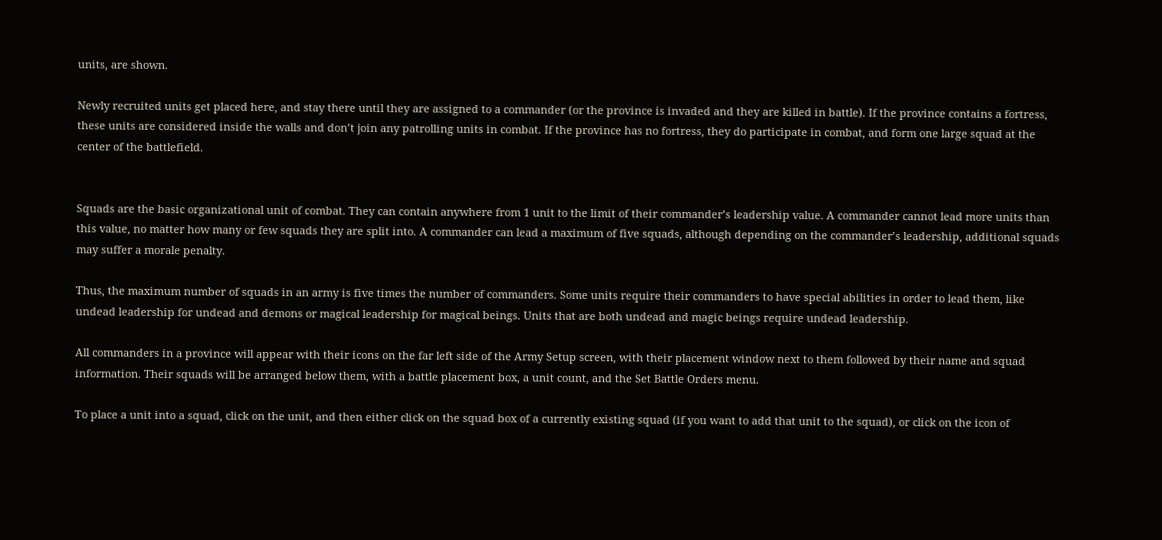units, are shown.

Newly recruited units get placed here, and stay there until they are assigned to a commander (or the province is invaded and they are killed in battle). If the province contains a fortress, these units are considered inside the walls and don’t join any patrolling units in combat. If the province has no fortress, they do participate in combat, and form one large squad at the center of the battlefield.


Squads are the basic organizational unit of combat. They can contain anywhere from 1 unit to the limit of their commander’s leadership value. A commander cannot lead more units than this value, no matter how many or few squads they are split into. A commander can lead a maximum of five squads, although depending on the commander’s leadership, additional squads may suffer a morale penalty.

Thus, the maximum number of squads in an army is five times the number of commanders. Some units require their commanders to have special abilities in order to lead them, like undead leadership for undead and demons or magical leadership for magical beings. Units that are both undead and magic beings require undead leadership.

All commanders in a province will appear with their icons on the far left side of the Army Setup screen, with their placement window next to them followed by their name and squad information. Their squads will be arranged below them, with a battle placement box, a unit count, and the Set Battle Orders menu.

To place a unit into a squad, click on the unit, and then either click on the squad box of a currently existing squad (if you want to add that unit to the squad), or click on the icon of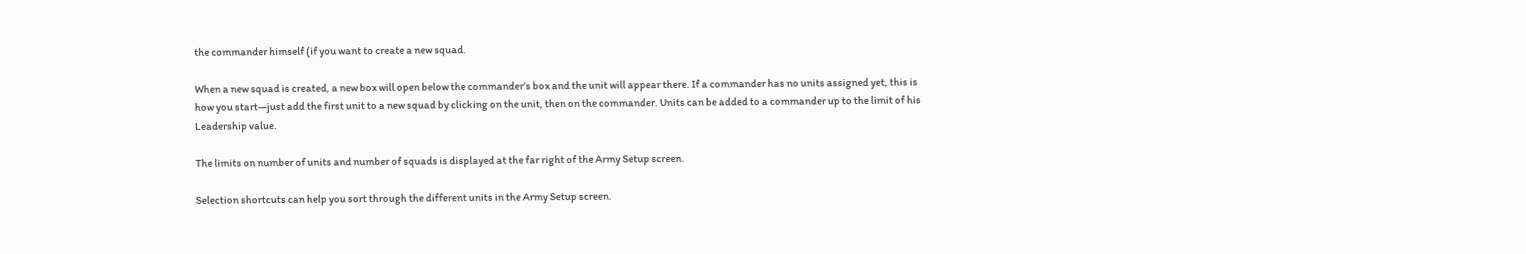the commander himself (if you want to create a new squad.

When a new squad is created, a new box will open below the commander’s box and the unit will appear there. If a commander has no units assigned yet, this is how you start—just add the first unit to a new squad by clicking on the unit, then on the commander. Units can be added to a commander up to the limit of his Leadership value.

The limits on number of units and number of squads is displayed at the far right of the Army Setup screen.

Selection shortcuts can help you sort through the different units in the Army Setup screen.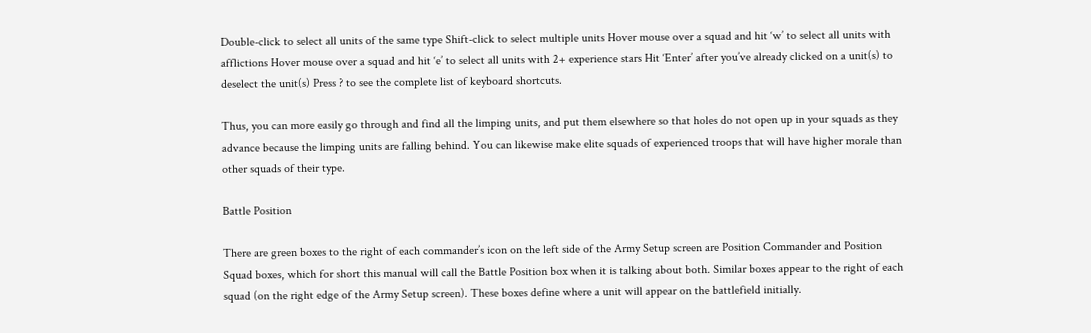Double-click to select all units of the same type Shift-click to select multiple units Hover mouse over a squad and hit ‘w’ to select all units with afflictions Hover mouse over a squad and hit ‘e’ to select all units with 2+ experience stars Hit ‘Enter’ after you’ve already clicked on a unit(s) to deselect the unit(s) Press ? to see the complete list of keyboard shortcuts.

Thus, you can more easily go through and find all the limping units, and put them elsewhere so that holes do not open up in your squads as they advance because the limping units are falling behind. You can likewise make elite squads of experienced troops that will have higher morale than other squads of their type.

Battle Position

There are green boxes to the right of each commander’s icon on the left side of the Army Setup screen are Position Commander and Position Squad boxes, which for short this manual will call the Battle Position box when it is talking about both. Similar boxes appear to the right of each squad (on the right edge of the Army Setup screen). These boxes define where a unit will appear on the battlefield initially.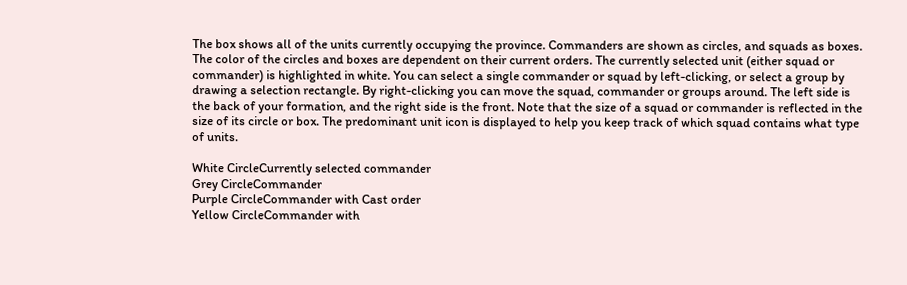The box shows all of the units currently occupying the province. Commanders are shown as circles, and squads as boxes. The color of the circles and boxes are dependent on their current orders. The currently selected unit (either squad or commander) is highlighted in white. You can select a single commander or squad by left-clicking, or select a group by drawing a selection rectangle. By right-clicking you can move the squad, commander or groups around. The left side is the back of your formation, and the right side is the front. Note that the size of a squad or commander is reflected in the size of its circle or box. The predominant unit icon is displayed to help you keep track of which squad contains what type of units.

White CircleCurrently selected commander
Grey CircleCommander
Purple CircleCommander with Cast order
Yellow CircleCommander with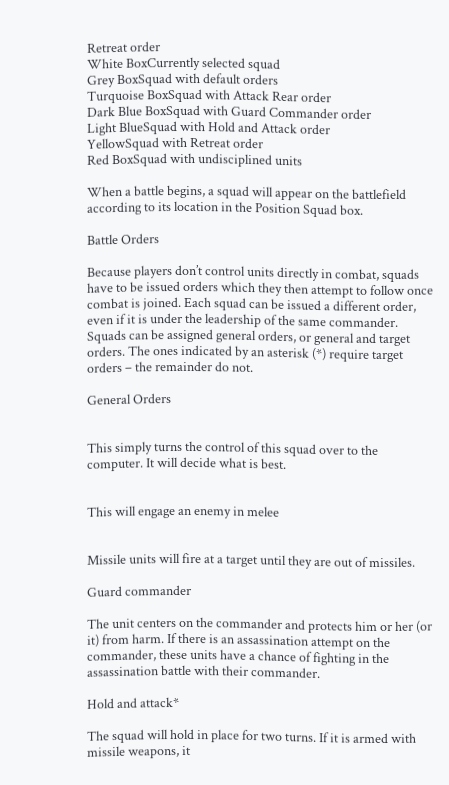Retreat order
White BoxCurrently selected squad
Grey BoxSquad with default orders
Turquoise BoxSquad with Attack Rear order
Dark Blue BoxSquad with Guard Commander order
Light BlueSquad with Hold and Attack order
YellowSquad with Retreat order
Red BoxSquad with undisciplined units

When a battle begins, a squad will appear on the battlefield according to its location in the Position Squad box.

Battle Orders

Because players don’t control units directly in combat, squads have to be issued orders which they then attempt to follow once combat is joined. Each squad can be issued a different order, even if it is under the leadership of the same commander. Squads can be assigned general orders, or general and target orders. The ones indicated by an asterisk (*) require target orders – the remainder do not.

General Orders


This simply turns the control of this squad over to the computer. It will decide what is best.


This will engage an enemy in melee


Missile units will fire at a target until they are out of missiles.

Guard commander

The unit centers on the commander and protects him or her (or it) from harm. If there is an assassination attempt on the commander, these units have a chance of fighting in the assassination battle with their commander.

Hold and attack*

The squad will hold in place for two turns. If it is armed with missile weapons, it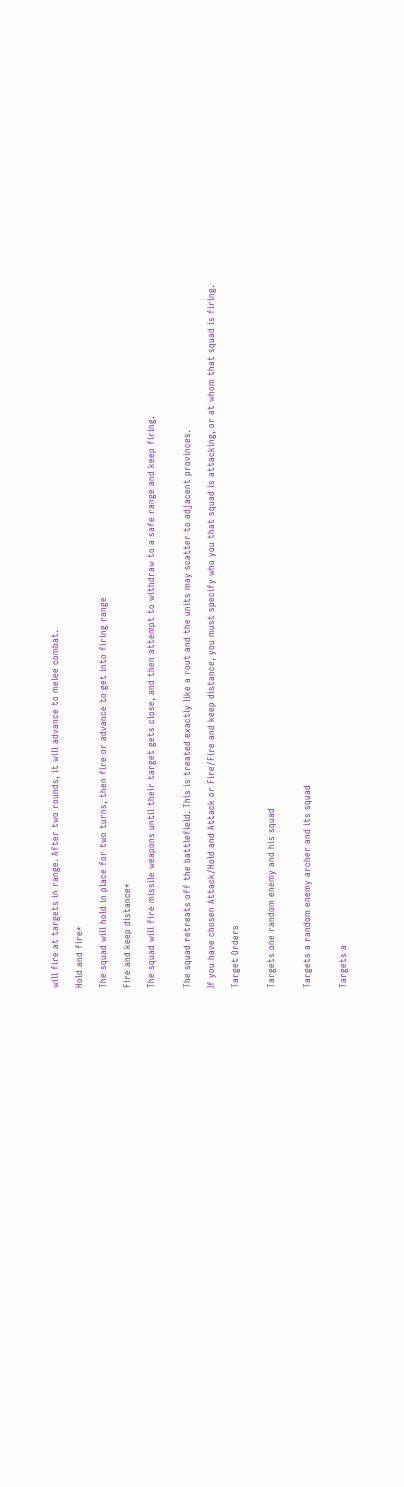will fire at targets in range. After two rounds, it will advance to melee combat.

Hold and fire*

The squad will hold in place for two turns, then fire or advance to get into firing range

Fire and keep distance*

The squad will fire missile weapons until their target gets close, and then attempt to withdraw to a safe range and keep firing.


The squad retreats off the battlefield. This is treated exactly like a rout and the units may scatter to adjacent provinces.

If you have chosen Attack/Hold and Attack or Fire/Fire and keep distance, you must specify who you that squad is attacking, or at whom that squad is firing.

Target Orders


Targets one random enemy and his squad


Targets a random enemy archer and its squad


Targets a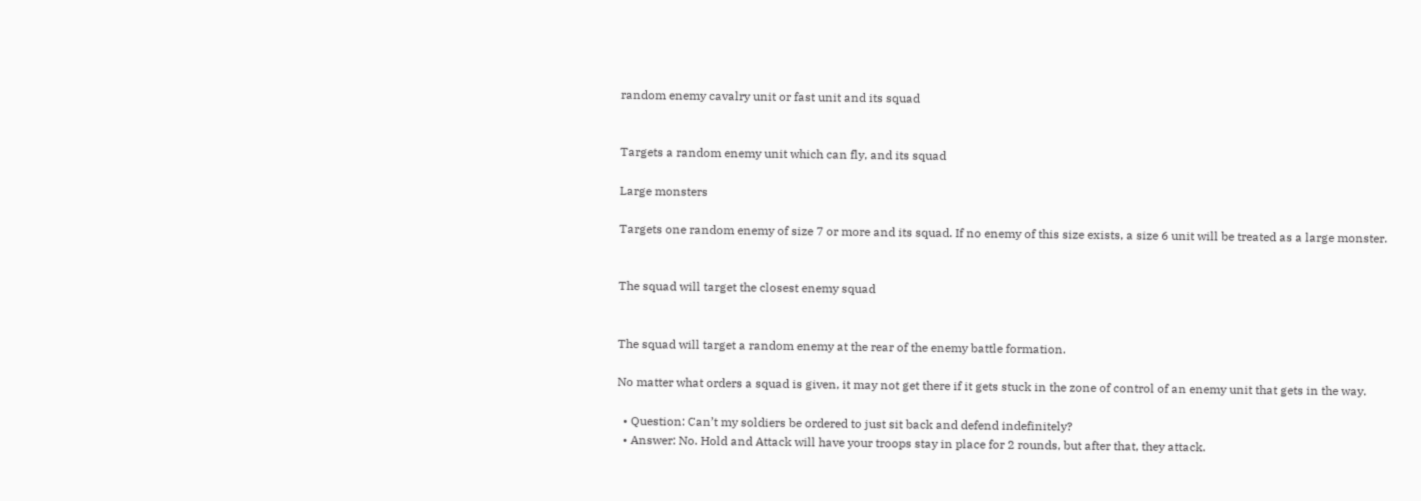random enemy cavalry unit or fast unit and its squad


Targets a random enemy unit which can fly, and its squad

Large monsters

Targets one random enemy of size 7 or more and its squad. If no enemy of this size exists, a size 6 unit will be treated as a large monster.


The squad will target the closest enemy squad


The squad will target a random enemy at the rear of the enemy battle formation.

No matter what orders a squad is given, it may not get there if it gets stuck in the zone of control of an enemy unit that gets in the way.

  • Question: Can’t my soldiers be ordered to just sit back and defend indefinitely?
  • Answer: No. Hold and Attack will have your troops stay in place for 2 rounds, but after that, they attack.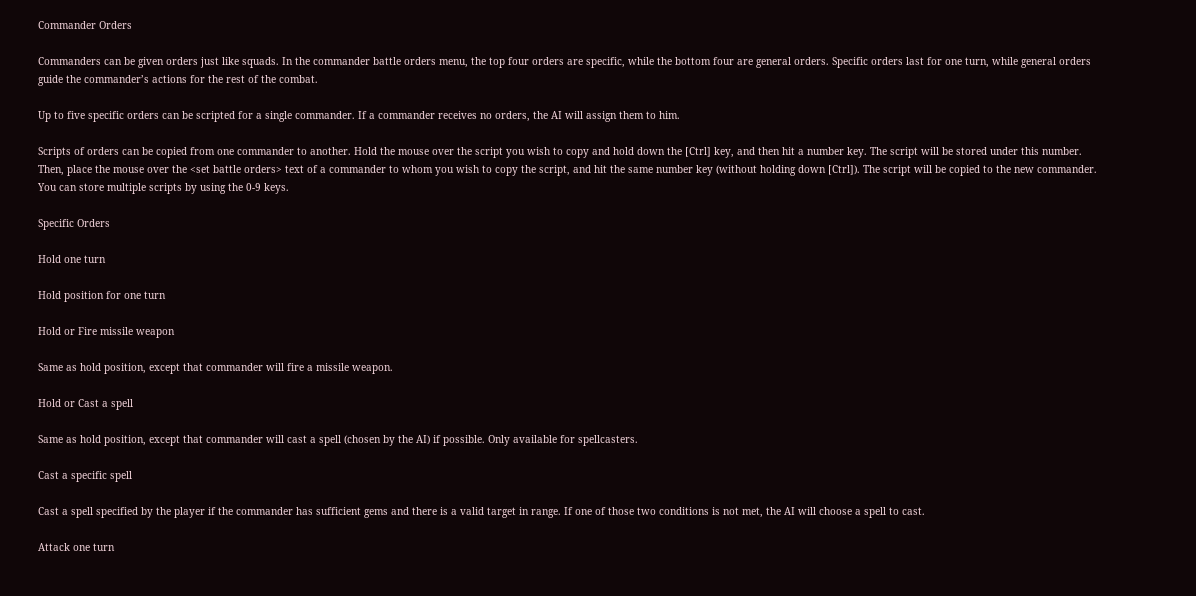Commander Orders

Commanders can be given orders just like squads. In the commander battle orders menu, the top four orders are specific, while the bottom four are general orders. Specific orders last for one turn, while general orders guide the commander’s actions for the rest of the combat.

Up to five specific orders can be scripted for a single commander. If a commander receives no orders, the AI will assign them to him.

Scripts of orders can be copied from one commander to another. Hold the mouse over the script you wish to copy and hold down the [Ctrl] key, and then hit a number key. The script will be stored under this number. Then, place the mouse over the <set battle orders> text of a commander to whom you wish to copy the script, and hit the same number key (without holding down [Ctrl]). The script will be copied to the new commander. You can store multiple scripts by using the 0-9 keys.

Specific Orders

Hold one turn

Hold position for one turn

Hold or Fire missile weapon

Same as hold position, except that commander will fire a missile weapon.

Hold or Cast a spell

Same as hold position, except that commander will cast a spell (chosen by the AI) if possible. Only available for spellcasters.

Cast a specific spell

Cast a spell specified by the player if the commander has sufficient gems and there is a valid target in range. If one of those two conditions is not met, the AI will choose a spell to cast.

Attack one turn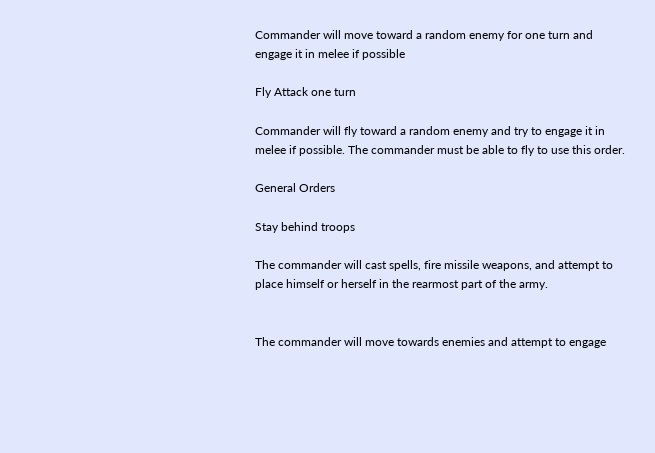Commander will move toward a random enemy for one turn and engage it in melee if possible

Fly Attack one turn

Commander will fly toward a random enemy and try to engage it in melee if possible. The commander must be able to fly to use this order.

General Orders

Stay behind troops

The commander will cast spells, fire missile weapons, and attempt to place himself or herself in the rearmost part of the army.


The commander will move towards enemies and attempt to engage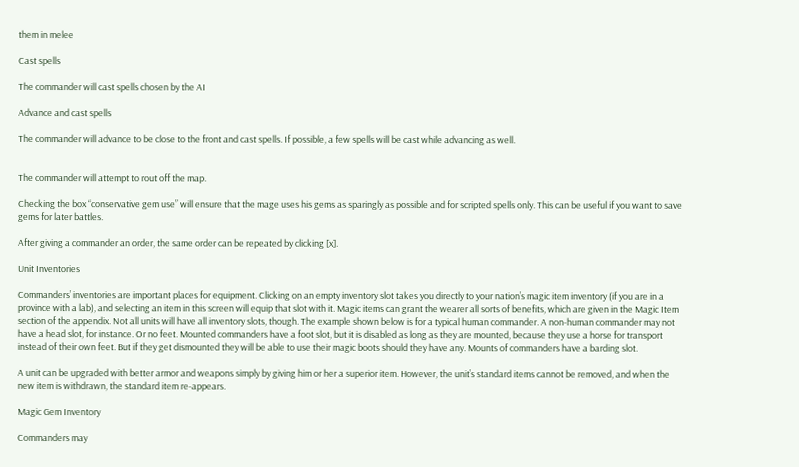them in melee

Cast spells

The commander will cast spells chosen by the AI

Advance and cast spells

The commander will advance to be close to the front and cast spells. If possible, a few spells will be cast while advancing as well.


The commander will attempt to rout off the map.

Checking the box “conservative gem use” will ensure that the mage uses his gems as sparingly as possible and for scripted spells only. This can be useful if you want to save gems for later battles.

After giving a commander an order, the same order can be repeated by clicking [x].

Unit Inventories

Commanders’ inventories are important places for equipment. Clicking on an empty inventory slot takes you directly to your nation’s magic item inventory (if you are in a province with a lab), and selecting an item in this screen will equip that slot with it. Magic items can grant the wearer all sorts of benefits, which are given in the Magic Item section of the appendix. Not all units will have all inventory slots, though. The example shown below is for a typical human commander. A non-human commander may not have a head slot, for instance. Or no feet. Mounted commanders have a foot slot, but it is disabled as long as they are mounted, because they use a horse for transport instead of their own feet. But if they get dismounted they will be able to use their magic boots should they have any. Mounts of commanders have a barding slot.

A unit can be upgraded with better armor and weapons simply by giving him or her a superior item. However, the unit’s standard items cannot be removed, and when the new item is withdrawn, the standard item re-appears.

Magic Gem Inventory

Commanders may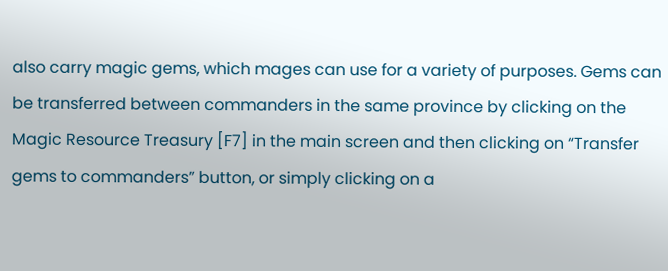also carry magic gems, which mages can use for a variety of purposes. Gems can be transferred between commanders in the same province by clicking on the Magic Resource Treasury [F7] in the main screen and then clicking on “Transfer gems to commanders” button, or simply clicking on a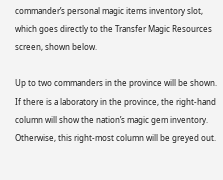commander’s personal magic items inventory slot, which goes directly to the Transfer Magic Resources screen, shown below.

Up to two commanders in the province will be shown. If there is a laboratory in the province, the right-hand column will show the nation’s magic gem inventory. Otherwise, this right-most column will be greyed out.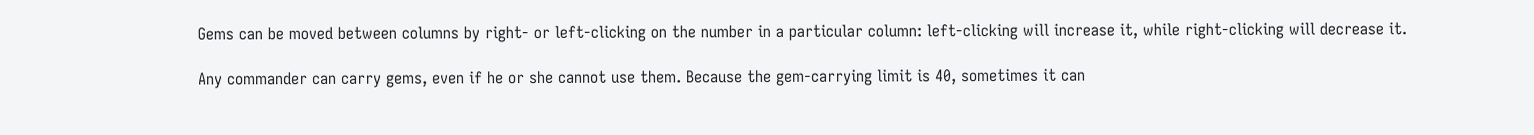Gems can be moved between columns by right- or left-clicking on the number in a particular column: left-clicking will increase it, while right-clicking will decrease it.

Any commander can carry gems, even if he or she cannot use them. Because the gem-carrying limit is 40, sometimes it can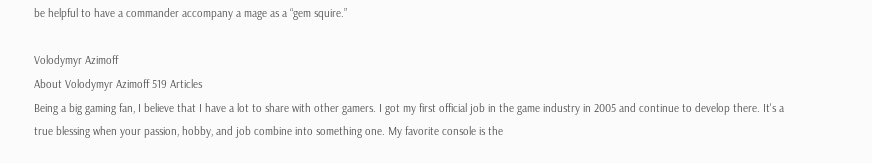be helpful to have a commander accompany a mage as a “gem squire.”

Volodymyr Azimoff
About Volodymyr Azimoff 519 Articles
Being a big gaming fan, I believe that I have a lot to share with other gamers. I got my first official job in the game industry in 2005 and continue to develop there. It's a true blessing when your passion, hobby, and job combine into something one. My favorite console is the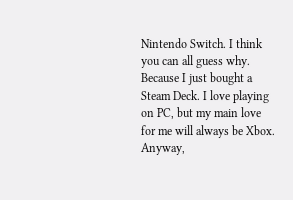Nintendo Switch. I think you can all guess why. Because I just bought a Steam Deck. I love playing on PC, but my main love for me will always be Xbox. Anyway,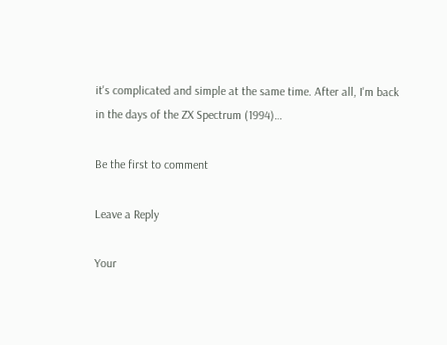it's complicated and simple at the same time. After all, I'm back in the days of the ZX Spectrum (1994)…

Be the first to comment

Leave a Reply

Your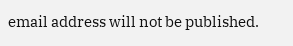email address will not be published.